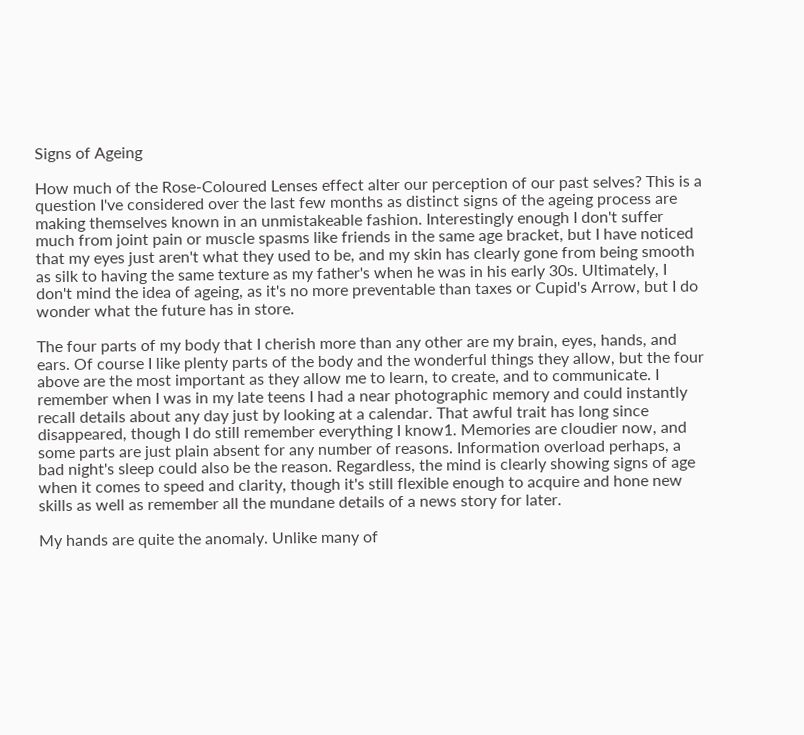Signs of Ageing

How much of the Rose-Coloured Lenses effect alter our perception of our past selves? This is a question I've considered over the last few months as distinct signs of the ageing process are making themselves known in an unmistakeable fashion. Interestingly enough I don't suffer much from joint pain or muscle spasms like friends in the same age bracket, but I have noticed that my eyes just aren't what they used to be, and my skin has clearly gone from being smooth as silk to having the same texture as my father's when he was in his early 30s. Ultimately, I don't mind the idea of ageing, as it's no more preventable than taxes or Cupid's Arrow, but I do wonder what the future has in store.

The four parts of my body that I cherish more than any other are my brain, eyes, hands, and ears. Of course I like plenty parts of the body and the wonderful things they allow, but the four above are the most important as they allow me to learn, to create, and to communicate. I remember when I was in my late teens I had a near photographic memory and could instantly recall details about any day just by looking at a calendar. That awful trait has long since disappeared, though I do still remember everything I know1. Memories are cloudier now, and some parts are just plain absent for any number of reasons. Information overload perhaps, a bad night's sleep could also be the reason. Regardless, the mind is clearly showing signs of age when it comes to speed and clarity, though it's still flexible enough to acquire and hone new skills as well as remember all the mundane details of a news story for later.

My hands are quite the anomaly. Unlike many of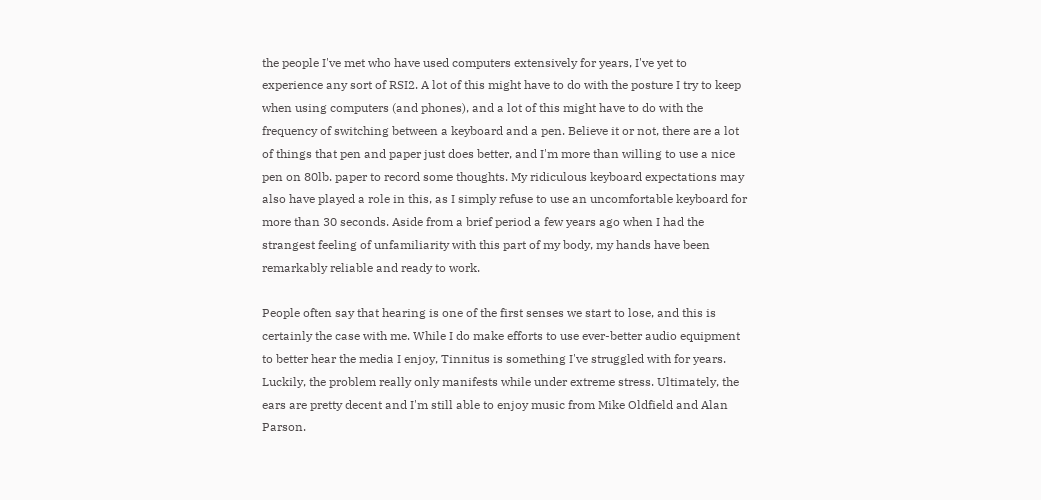the people I've met who have used computers extensively for years, I've yet to experience any sort of RSI2. A lot of this might have to do with the posture I try to keep when using computers (and phones), and a lot of this might have to do with the frequency of switching between a keyboard and a pen. Believe it or not, there are a lot of things that pen and paper just does better, and I'm more than willing to use a nice pen on 80lb. paper to record some thoughts. My ridiculous keyboard expectations may also have played a role in this, as I simply refuse to use an uncomfortable keyboard for more than 30 seconds. Aside from a brief period a few years ago when I had the strangest feeling of unfamiliarity with this part of my body, my hands have been remarkably reliable and ready to work.

People often say that hearing is one of the first senses we start to lose, and this is certainly the case with me. While I do make efforts to use ever-better audio equipment to better hear the media I enjoy, Tinnitus is something I've struggled with for years. Luckily, the problem really only manifests while under extreme stress. Ultimately, the ears are pretty decent and I'm still able to enjoy music from Mike Oldfield and Alan Parson.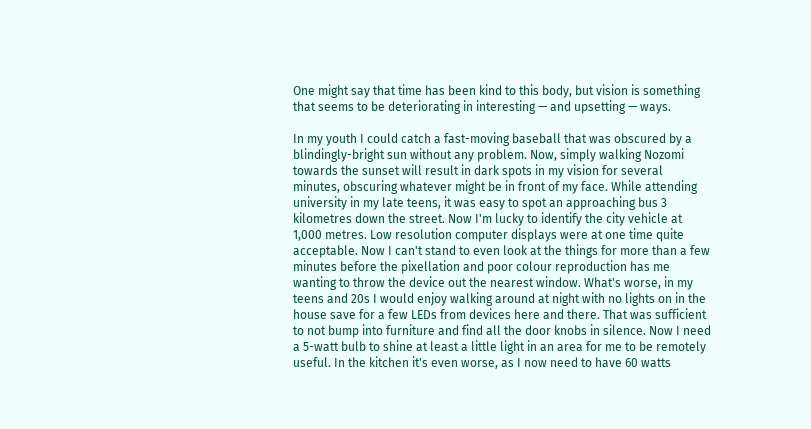One might say that time has been kind to this body, but vision is something that seems to be deteriorating in interesting — and upsetting — ways.

In my youth I could catch a fast-moving baseball that was obscured by a blindingly-bright sun without any problem. Now, simply walking Nozomi towards the sunset will result in dark spots in my vision for several minutes, obscuring whatever might be in front of my face. While attending university in my late teens, it was easy to spot an approaching bus 3 kilometres down the street. Now I'm lucky to identify the city vehicle at 1,000 metres. Low resolution computer displays were at one time quite acceptable. Now I can't stand to even look at the things for more than a few minutes before the pixellation and poor colour reproduction has me wanting to throw the device out the nearest window. What's worse, in my teens and 20s I would enjoy walking around at night with no lights on in the house save for a few LEDs from devices here and there. That was sufficient to not bump into furniture and find all the door knobs in silence. Now I need a 5-watt bulb to shine at least a little light in an area for me to be remotely useful. In the kitchen it's even worse, as I now need to have 60 watts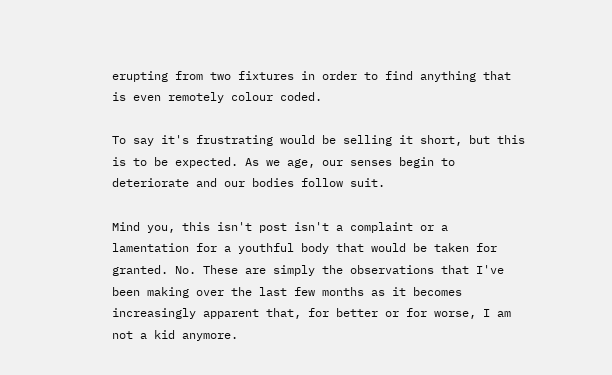erupting from two fixtures in order to find anything that is even remotely colour coded.

To say it's frustrating would be selling it short, but this is to be expected. As we age, our senses begin to deteriorate and our bodies follow suit.

Mind you, this isn't post isn't a complaint or a lamentation for a youthful body that would be taken for granted. No. These are simply the observations that I've been making over the last few months as it becomes increasingly apparent that, for better or for worse, I am not a kid anymore.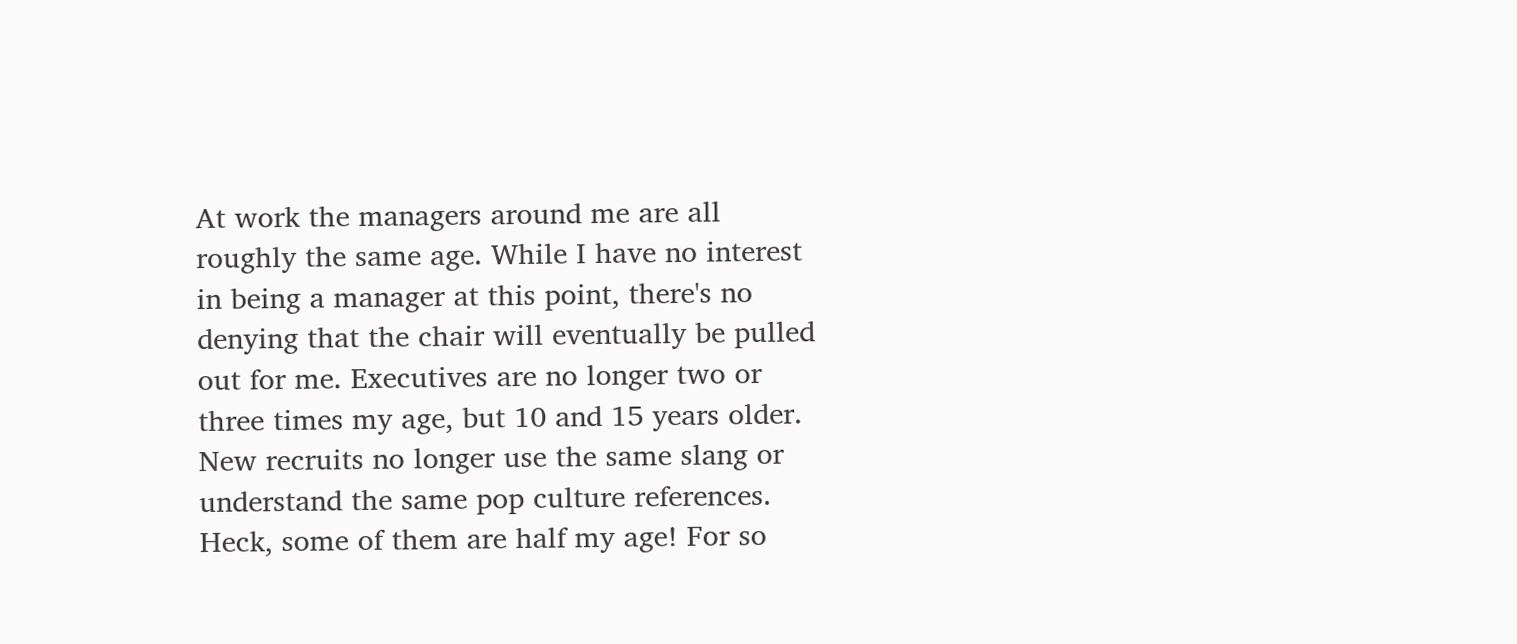At work the managers around me are all roughly the same age. While I have no interest in being a manager at this point, there's no denying that the chair will eventually be pulled out for me. Executives are no longer two or three times my age, but 10 and 15 years older. New recruits no longer use the same slang or understand the same pop culture references. Heck, some of them are half my age! For so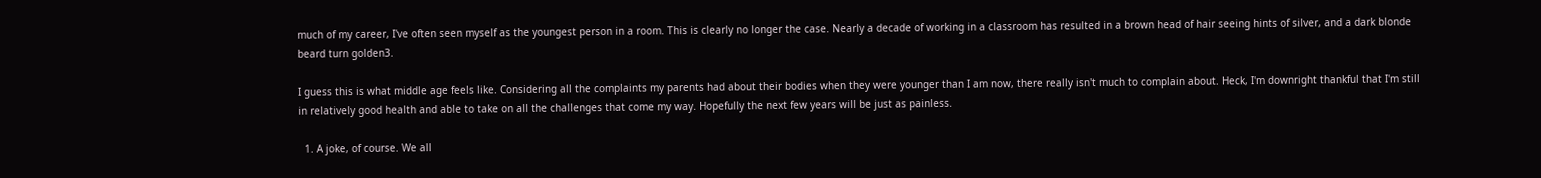much of my career, I've often seen myself as the youngest person in a room. This is clearly no longer the case. Nearly a decade of working in a classroom has resulted in a brown head of hair seeing hints of silver, and a dark blonde beard turn golden3.

I guess this is what middle age feels like. Considering all the complaints my parents had about their bodies when they were younger than I am now, there really isn't much to complain about. Heck, I'm downright thankful that I'm still in relatively good health and able to take on all the challenges that come my way. Hopefully the next few years will be just as painless.

  1. A joke, of course. We all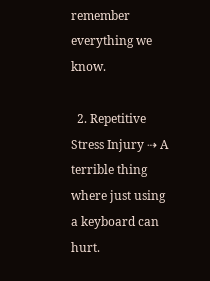remember everything we know.

  2. Repetitive Stress Injury ⇢ A terrible thing where just using a keyboard can hurt.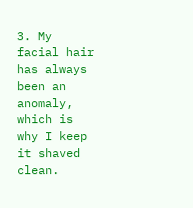3. My facial hair has always been an anomaly, which is why I keep it shaved clean.